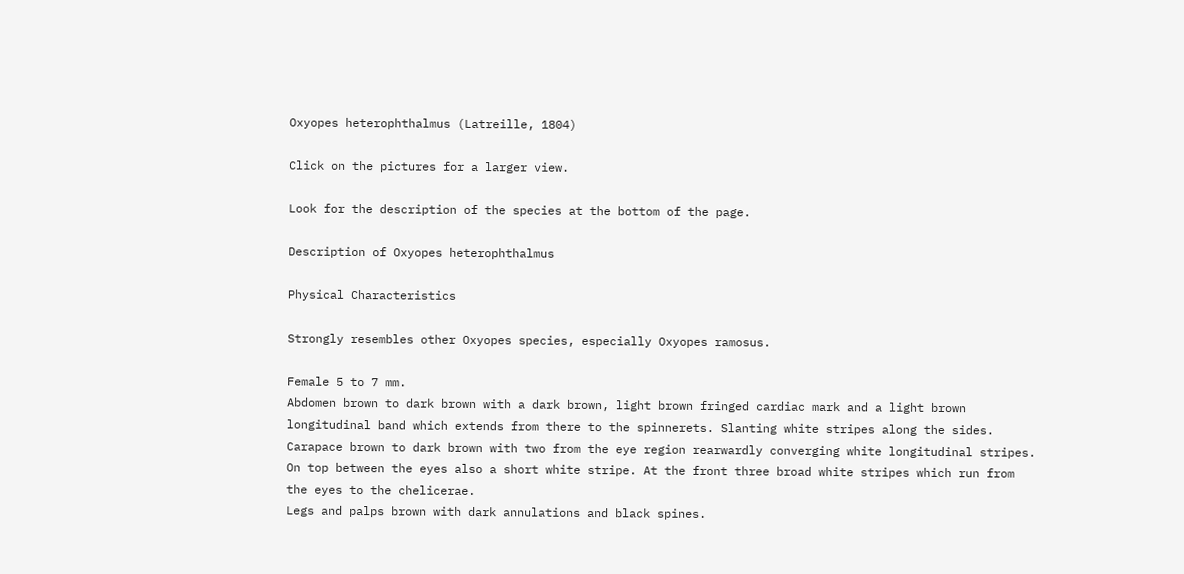Oxyopes heterophthalmus (Latreille, 1804)

Click on the pictures for a larger view.

Look for the description of the species at the bottom of the page.

Description of Oxyopes heterophthalmus

Physical Characteristics

Strongly resembles other Oxyopes species, especially Oxyopes ramosus.

Female 5 to 7 mm.
Abdomen brown to dark brown with a dark brown, light brown fringed cardiac mark and a light brown longitudinal band which extends from there to the spinnerets. Slanting white stripes along the sides.
Carapace brown to dark brown with two from the eye region rearwardly converging white longitudinal stripes. On top between the eyes also a short white stripe. At the front three broad white stripes which run from the eyes to the chelicerae.
Legs and palps brown with dark annulations and black spines.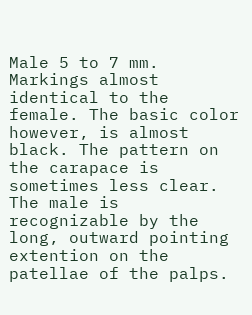Male 5 to 7 mm.
Markings almost identical to the female. The basic color however, is almost black. The pattern on the carapace is sometimes less clear. The male is recognizable by the long, outward pointing extention on the patellae of the palps.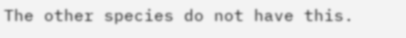The other species do not have this.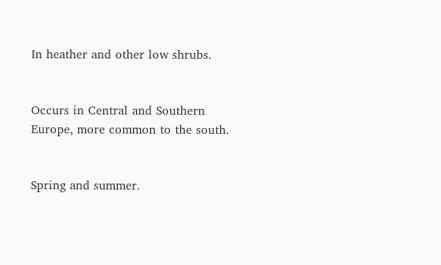In heather and other low shrubs.


Occurs in Central and Southern Europe, more common to the south.


Spring and summer.